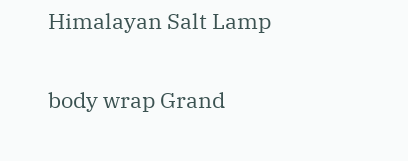Himalayan Salt Lamp

body wrap Grand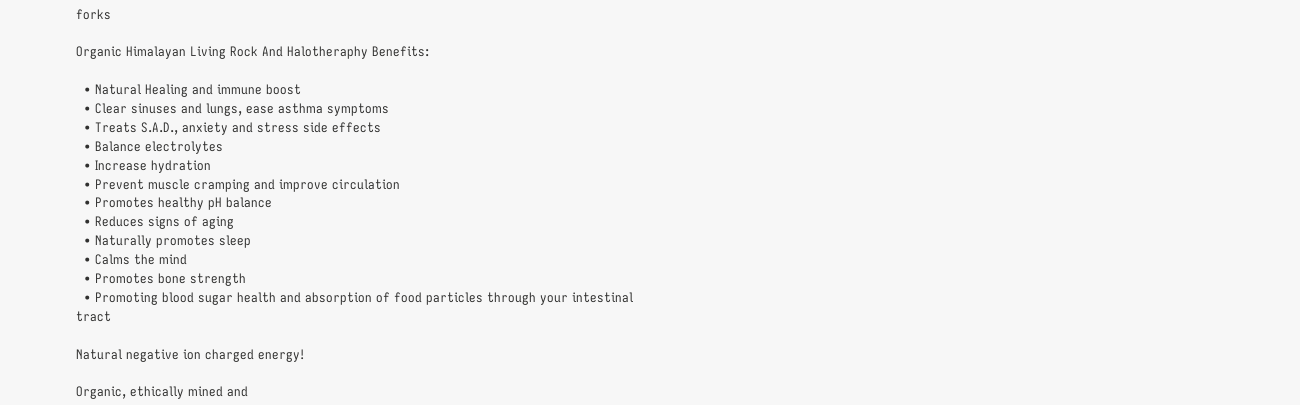forks

Organic Himalayan Living Rock And Halotheraphy Benefits:

  • Natural Healing and immune boost
  • Clear sinuses and lungs, ease asthma symptoms
  • Treats S.A.D., anxiety and stress side effects
  • Balance electrolytes
  • Increase hydration
  • Prevent muscle cramping and improve circulation
  • Promotes healthy pH balance
  • Reduces signs of aging
  • Naturally promotes sleep
  • Calms the mind
  • Promotes bone strength
  • Promoting blood sugar health and absorption of food particles through your intestinal tract

Natural negative ion charged energy!

Organic, ethically mined and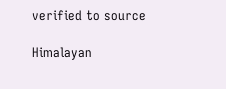verified to source

Himalayan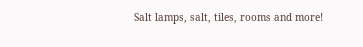Salt lamps, salt, tiles, rooms and more!